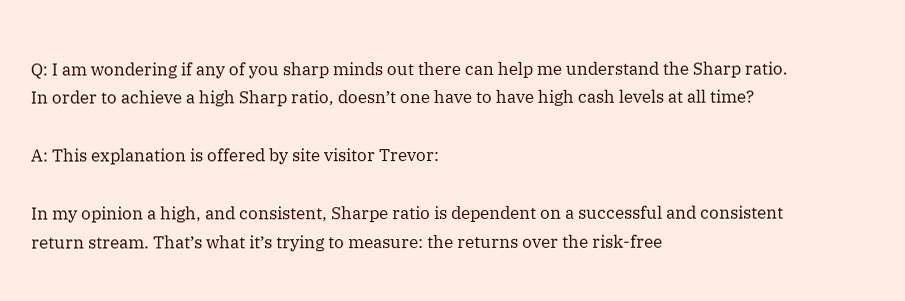Q: I am wondering if any of you sharp minds out there can help me understand the Sharp ratio.     In order to achieve a high Sharp ratio, doesn’t one have to have high cash levels at all time?

A: This explanation is offered by site visitor Trevor:

In my opinion a high, and consistent, Sharpe ratio is dependent on a successful and consistent return stream. That’s what it’s trying to measure: the returns over the risk-free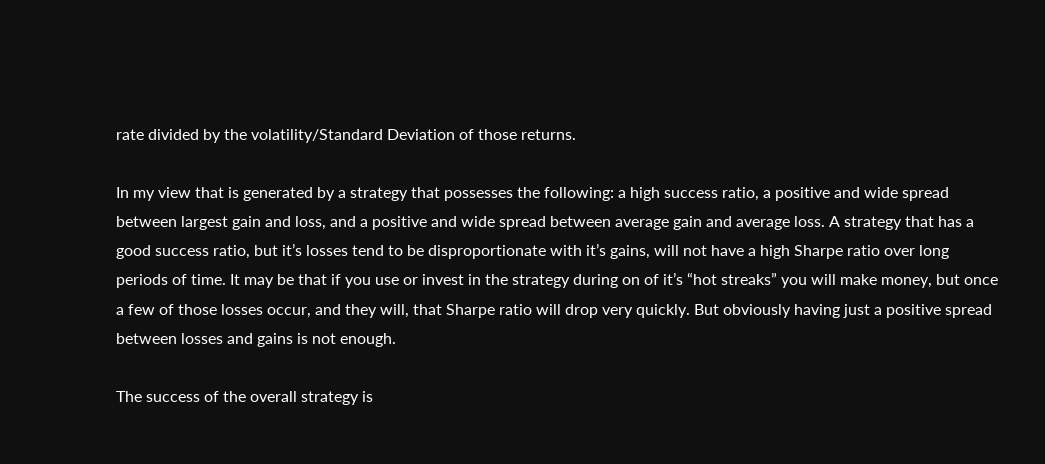rate divided by the volatility/Standard Deviation of those returns.

In my view that is generated by a strategy that possesses the following: a high success ratio, a positive and wide spread between largest gain and loss, and a positive and wide spread between average gain and average loss. A strategy that has a good success ratio, but it’s losses tend to be disproportionate with it’s gains, will not have a high Sharpe ratio over long periods of time. It may be that if you use or invest in the strategy during on of it’s “hot streaks” you will make money, but once a few of those losses occur, and they will, that Sharpe ratio will drop very quickly. But obviously having just a positive spread between losses and gains is not enough.

The success of the overall strategy is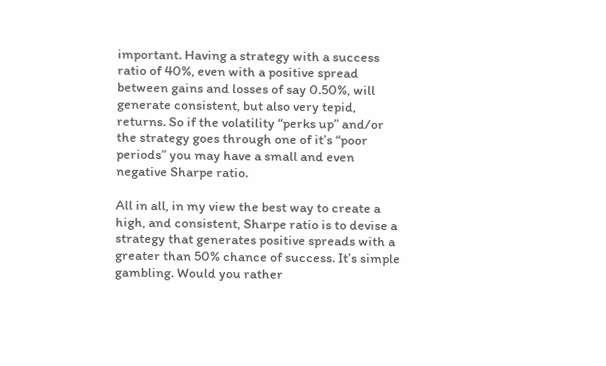important. Having a strategy with a success ratio of 40%, even with a positive spread between gains and losses of say 0.50%, will generate consistent, but also very tepid, returns. So if the volatility “perks up” and/or the strategy goes through one of it’s “poor periods” you may have a small and even negative Sharpe ratio.

All in all, in my view the best way to create a high, and consistent, Sharpe ratio is to devise a strategy that generates positive spreads with a greater than 50% chance of success. It’s simple gambling. Would you rather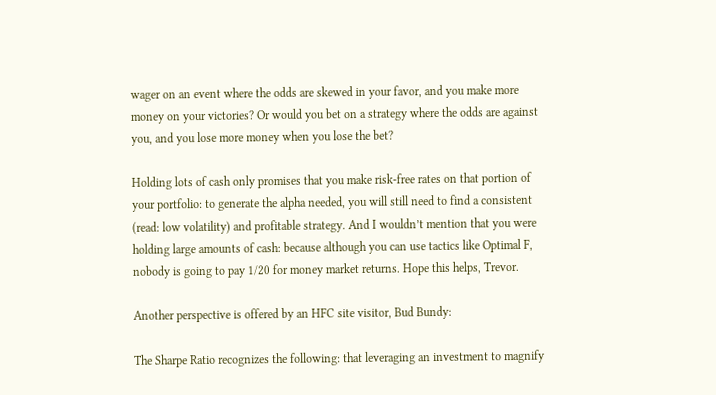wager on an event where the odds are skewed in your favor, and you make more money on your victories? Or would you bet on a strategy where the odds are against you, and you lose more money when you lose the bet?

Holding lots of cash only promises that you make risk-free rates on that portion of your portfolio: to generate the alpha needed, you will still need to find a consistent (read: low volatility) and profitable strategy. And I wouldn’t mention that you were holding large amounts of cash: because although you can use tactics like Optimal F, nobody is going to pay 1/20 for money market returns. Hope this helps, Trevor.

Another perspective is offered by an HFC site visitor, Bud Bundy:

The Sharpe Ratio recognizes the following: that leveraging an investment to magnify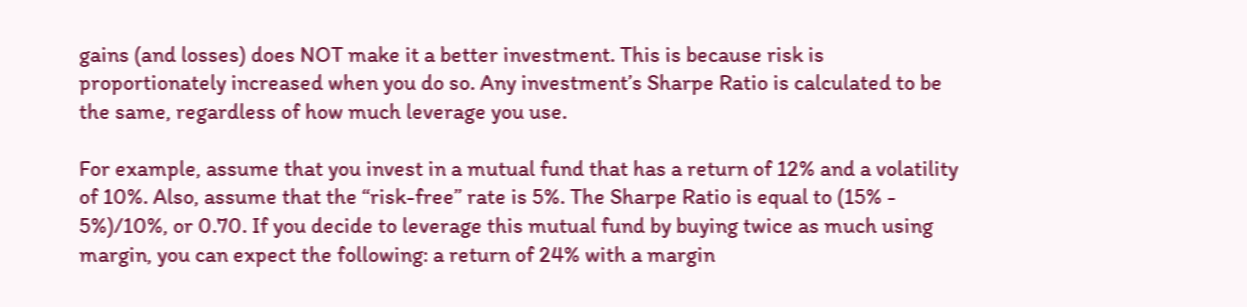gains (and losses) does NOT make it a better investment. This is because risk is proportionately increased when you do so. Any investment’s Sharpe Ratio is calculated to be the same, regardless of how much leverage you use.

For example, assume that you invest in a mutual fund that has a return of 12% and a volatility of 10%. Also, assume that the “risk-free” rate is 5%. The Sharpe Ratio is equal to (15% - 5%)/10%, or 0.70. If you decide to leverage this mutual fund by buying twice as much using margin, you can expect the following: a return of 24% with a margin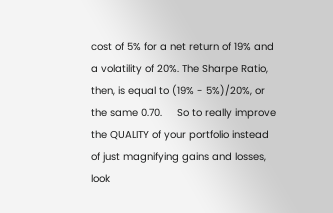cost of 5% for a net return of 19% and a volatility of 20%. The Sharpe Ratio, then, is equal to (19% - 5%)/20%, or the same 0.70.     So to really improve the QUALITY of your portfolio instead of just magnifying gains and losses, look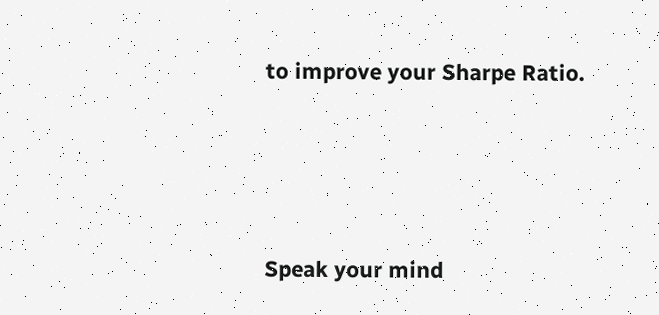to improve your Sharpe Ratio.





Speak your mind